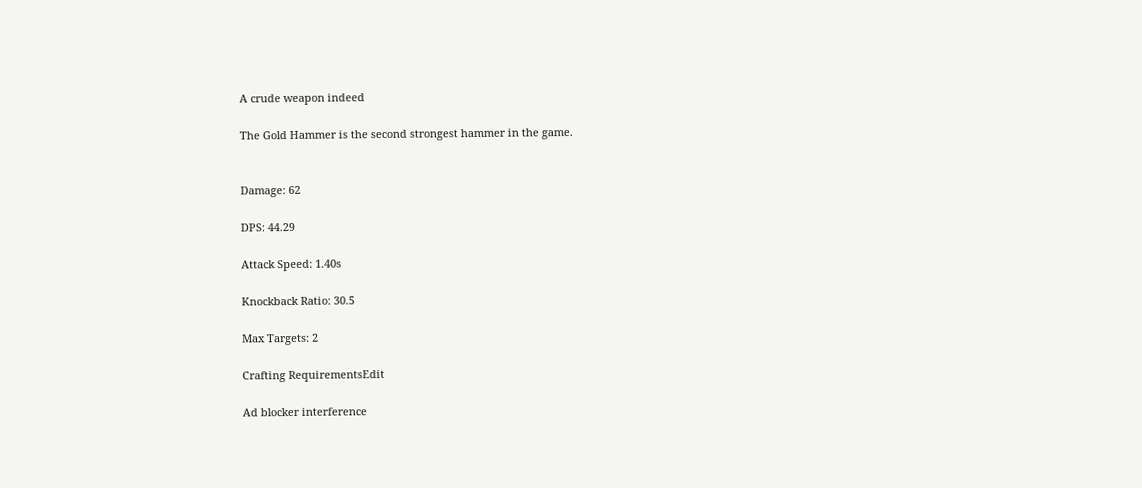A crude weapon indeed

The Gold Hammer is the second strongest hammer in the game.


Damage: 62

DPS: 44.29

Attack Speed: 1.40s

Knockback Ratio: 30.5

Max Targets: 2

Crafting RequirementsEdit

Ad blocker interference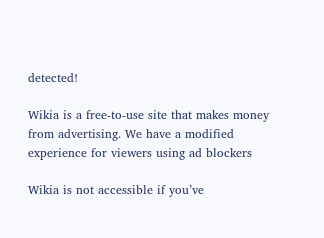detected!

Wikia is a free-to-use site that makes money from advertising. We have a modified experience for viewers using ad blockers

Wikia is not accessible if you’ve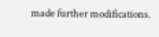made further modifications.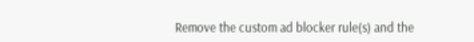Remove the custom ad blocker rule(s) and the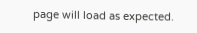page will load as expected.